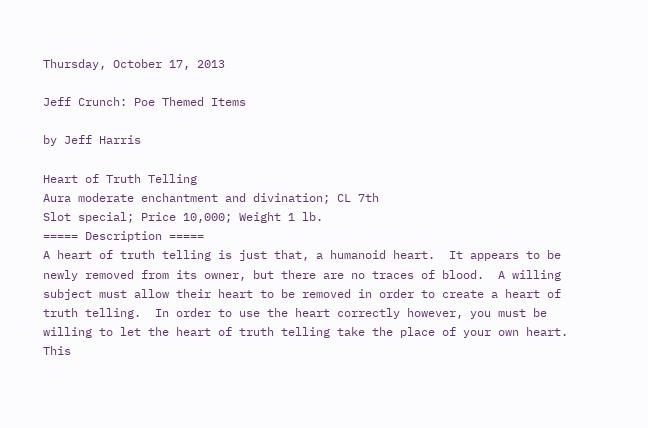Thursday, October 17, 2013

Jeff Crunch: Poe Themed Items

by Jeff Harris

Heart of Truth Telling
Aura moderate enchantment and divination; CL 7th
Slot special; Price 10,000; Weight 1 lb.
===== Description =====
A heart of truth telling is just that, a humanoid heart.  It appears to be newly removed from its owner, but there are no traces of blood.  A willing subject must allow their heart to be removed in order to create a heart of truth telling.  In order to use the heart correctly however, you must be willing to let the heart of truth telling take the place of your own heart.  This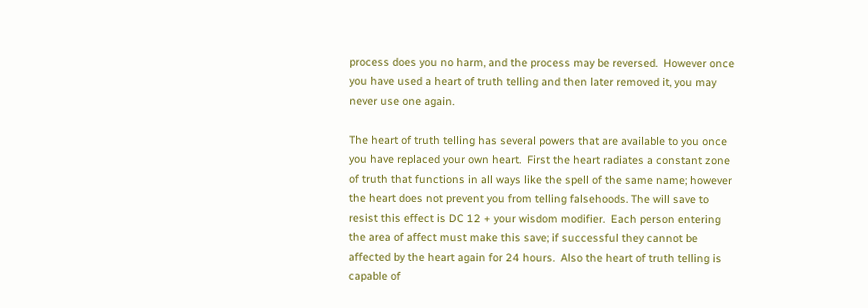process does you no harm, and the process may be reversed.  However once you have used a heart of truth telling and then later removed it, you may never use one again.

The heart of truth telling has several powers that are available to you once you have replaced your own heart.  First the heart radiates a constant zone of truth that functions in all ways like the spell of the same name; however the heart does not prevent you from telling falsehoods. The will save to resist this effect is DC 12 + your wisdom modifier.  Each person entering the area of affect must make this save; if successful they cannot be affected by the heart again for 24 hours.  Also the heart of truth telling is capable of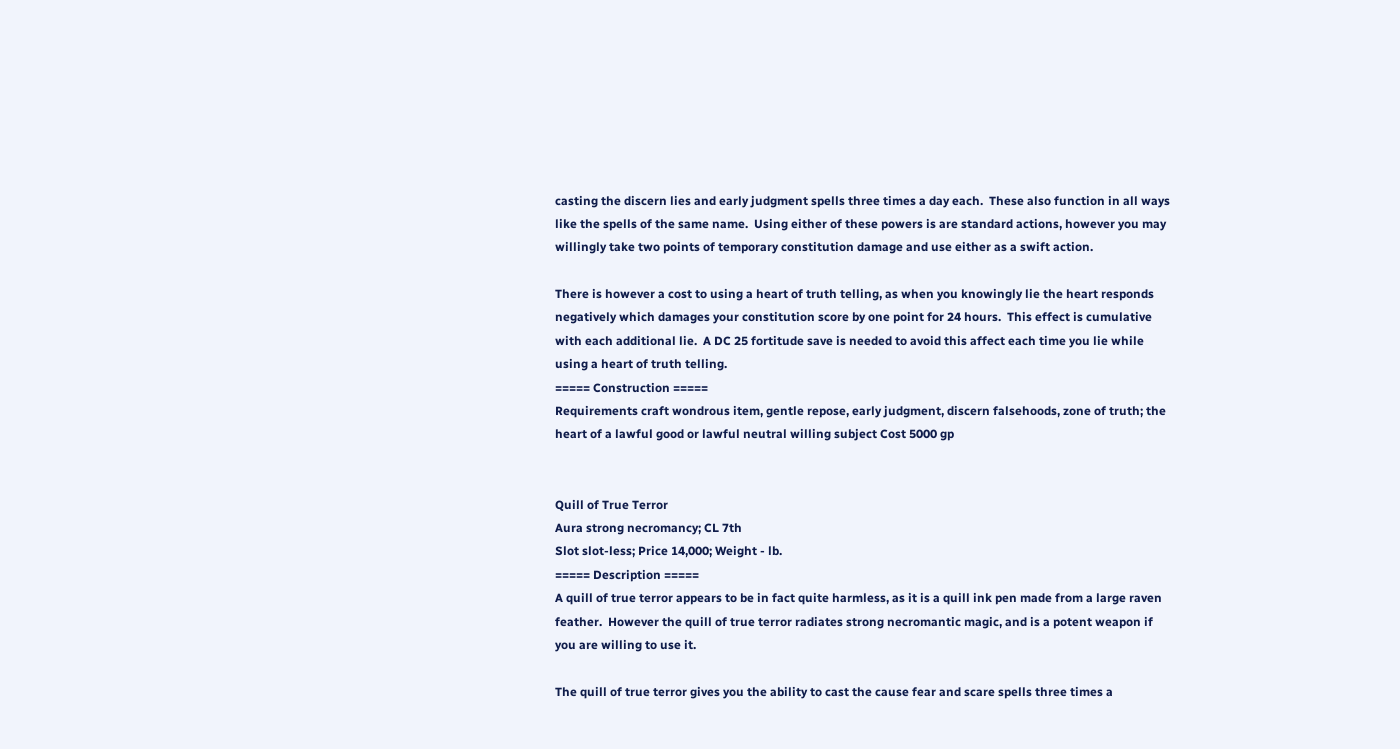casting the discern lies and early judgment spells three times a day each.  These also function in all ways like the spells of the same name.  Using either of these powers is are standard actions, however you may willingly take two points of temporary constitution damage and use either as a swift action.

There is however a cost to using a heart of truth telling, as when you knowingly lie the heart responds negatively which damages your constitution score by one point for 24 hours.  This effect is cumulative with each additional lie.  A DC 25 fortitude save is needed to avoid this affect each time you lie while using a heart of truth telling.
===== Construction =====
Requirements craft wondrous item, gentle repose, early judgment, discern falsehoods, zone of truth; the heart of a lawful good or lawful neutral willing subject Cost 5000 gp


Quill of True Terror
Aura strong necromancy; CL 7th
Slot slot-less; Price 14,000; Weight - lb.
===== Description =====
A quill of true terror appears to be in fact quite harmless, as it is a quill ink pen made from a large raven feather.  However the quill of true terror radiates strong necromantic magic, and is a potent weapon if you are willing to use it.

The quill of true terror gives you the ability to cast the cause fear and scare spells three times a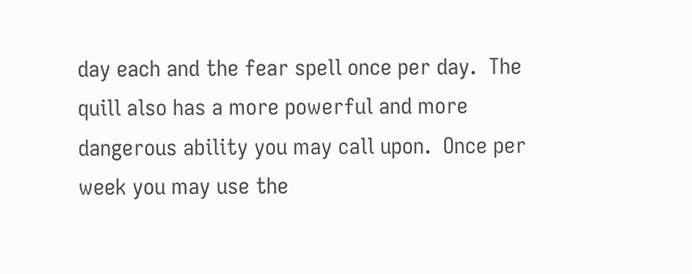day each and the fear spell once per day.  The quill also has a more powerful and more dangerous ability you may call upon.  Once per week you may use the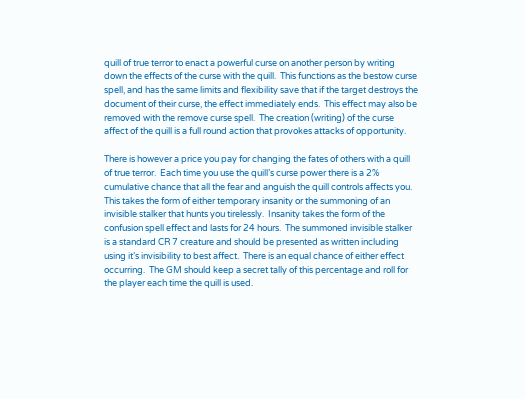quill of true terror to enact a powerful curse on another person by writing down the effects of the curse with the quill.  This functions as the bestow curse spell, and has the same limits and flexibility save that if the target destroys the document of their curse, the effect immediately ends.  This effect may also be removed with the remove curse spell.  The creation (writing) of the curse affect of the quill is a full round action that provokes attacks of opportunity.

There is however a price you pay for changing the fates of others with a quill of true terror.  Each time you use the quill’s curse power there is a 2% cumulative chance that all the fear and anguish the quill controls affects you.  This takes the form of either temporary insanity or the summoning of an invisible stalker that hunts you tirelessly.  Insanity takes the form of the confusion spell effect and lasts for 24 hours.  The summoned invisible stalker is a standard CR 7 creature and should be presented as written including using it’s invisibility to best affect.  There is an equal chance of either effect occurring.  The GM should keep a secret tally of this percentage and roll for the player each time the quill is used.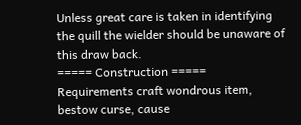Unless great care is taken in identifying the quill the wielder should be unaware of this draw back.
===== Construction =====
Requirements craft wondrous item, bestow curse, cause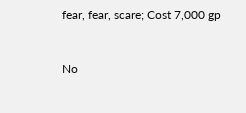fear, fear, scare; Cost 7,000 gp


No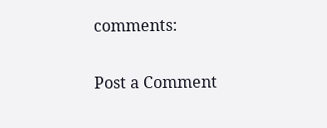comments:

Post a Comment